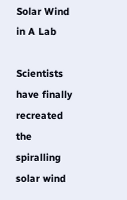Solar Wind in A Lab

Scientists have finally recreated the spiralling solar wind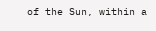of the Sun, within a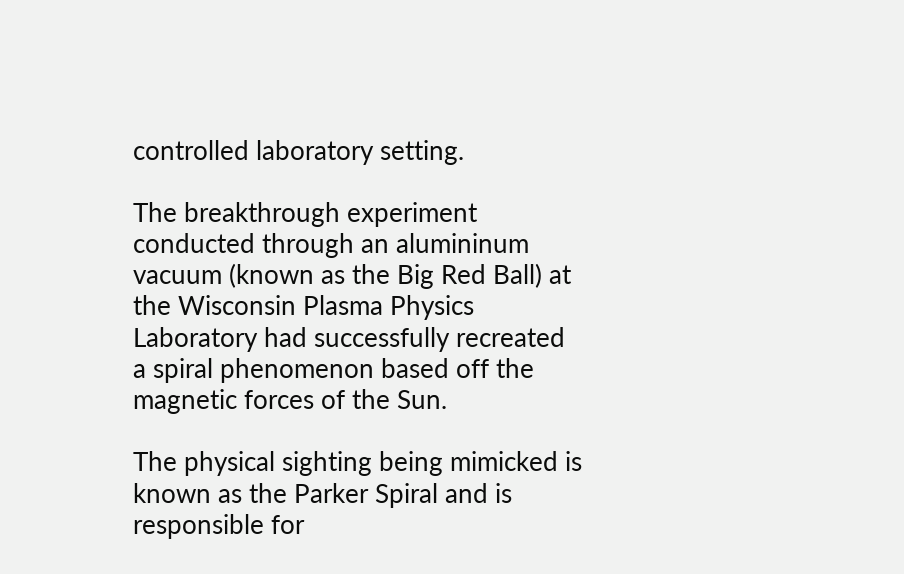controlled laboratory setting.

The breakthrough experiment conducted through an alumininum vacuum (known as the Big Red Ball) at the Wisconsin Plasma Physics Laboratory had successfully recreated a spiral phenomenon based off the magnetic forces of the Sun.

The physical sighting being mimicked is known as the Parker Spiral and is responsible for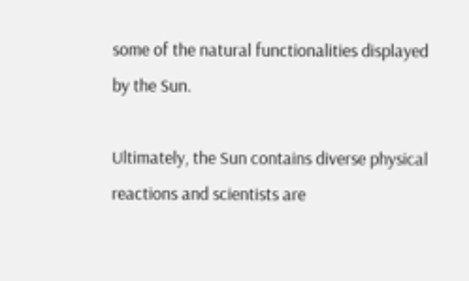some of the natural functionalities displayed by the Sun.

Ultimately, the Sun contains diverse physical reactions and scientists are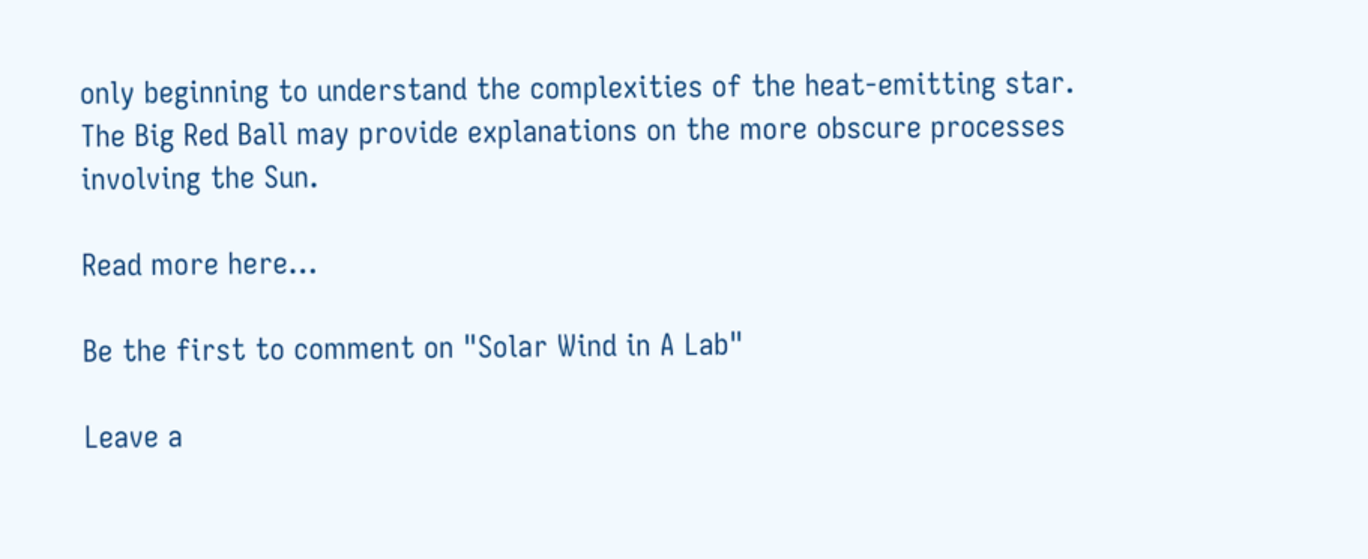only beginning to understand the complexities of the heat-emitting star. The Big Red Ball may provide explanations on the more obscure processes involving the Sun.

Read more here…

Be the first to comment on "Solar Wind in A Lab"

Leave a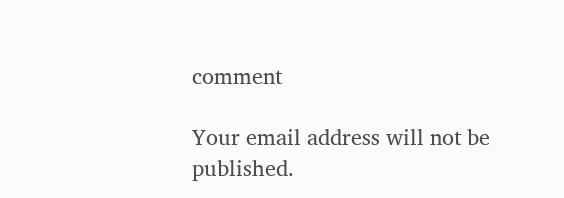comment

Your email address will not be published.